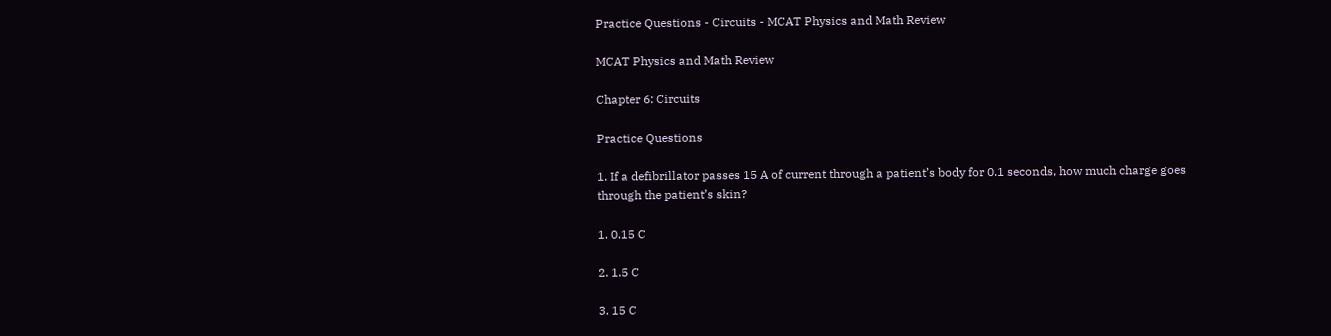Practice Questions - Circuits - MCAT Physics and Math Review

MCAT Physics and Math Review

Chapter 6: Circuits

Practice Questions

1. If a defibrillator passes 15 A of current through a patient’s body for 0.1 seconds, how much charge goes through the patient’s skin?

1. 0.15 C

2. 1.5 C

3. 15 C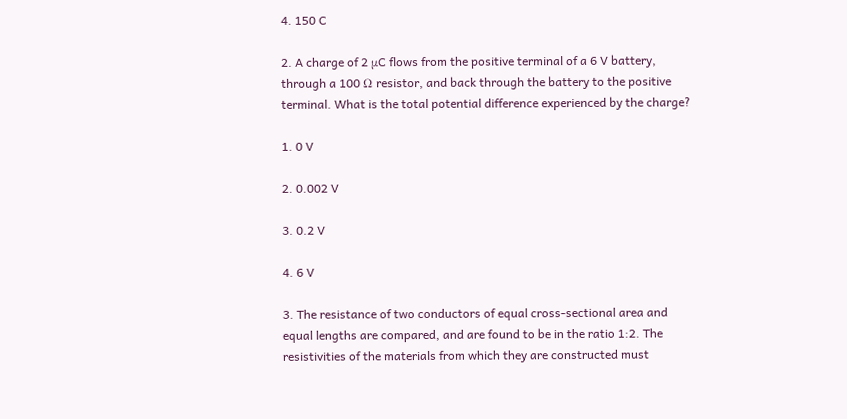4. 150 C

2. A charge of 2 μC flows from the positive terminal of a 6 V battery, through a 100 Ω resistor, and back through the battery to the positive terminal. What is the total potential difference experienced by the charge?

1. 0 V

2. 0.002 V

3. 0.2 V

4. 6 V

3. The resistance of two conductors of equal cross-sectional area and equal lengths are compared, and are found to be in the ratio 1:2. The resistivities of the materials from which they are constructed must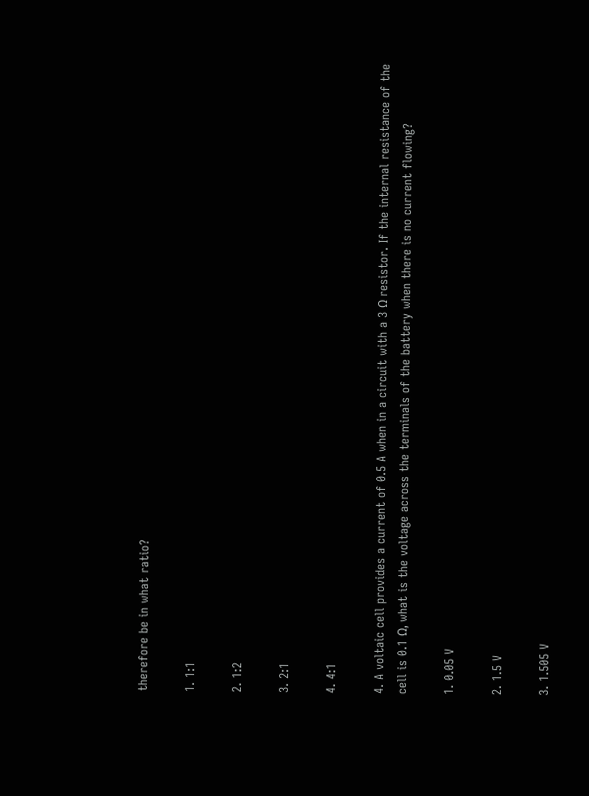therefore be in what ratio?

1. 1:1

2. 1:2

3. 2:1

4. 4:1

4. A voltaic cell provides a current of 0.5 A when in a circuit with a 3 Ω resistor. If the internal resistance of the cell is 0.1 Ω, what is the voltage across the terminals of the battery when there is no current flowing?

1. 0.05 V

2. 1.5 V

3. 1.505 V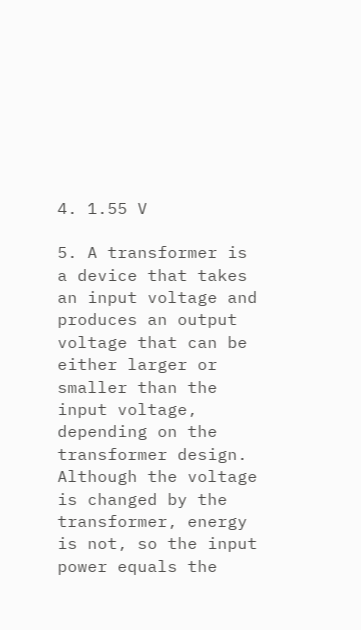4. 1.55 V

5. A transformer is a device that takes an input voltage and produces an output voltage that can be either larger or smaller than the input voltage, depending on the transformer design. Although the voltage is changed by the transformer, energy is not, so the input power equals the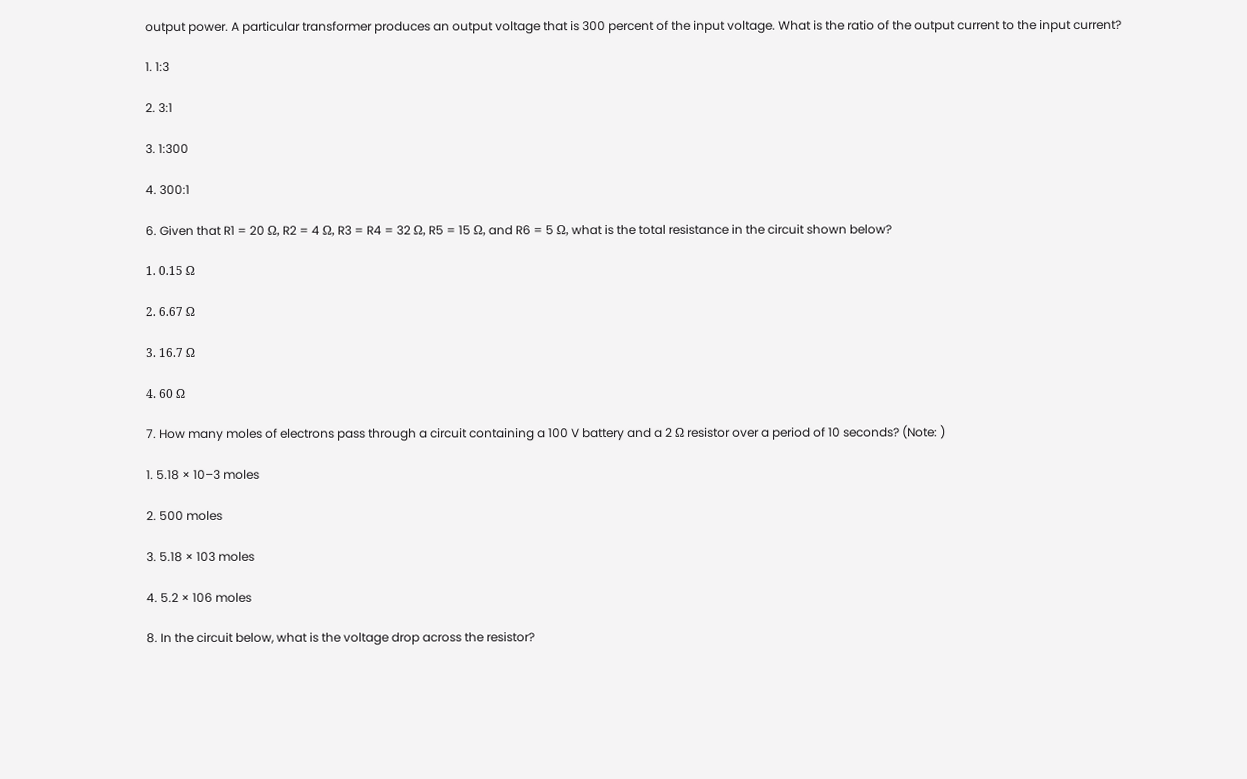output power. A particular transformer produces an output voltage that is 300 percent of the input voltage. What is the ratio of the output current to the input current?

1. 1:3

2. 3:1

3. 1:300

4. 300:1

6. Given that R1 = 20 Ω, R2 = 4 Ω, R3 = R4 = 32 Ω, R5 = 15 Ω, and R6 = 5 Ω, what is the total resistance in the circuit shown below?

1. 0.15 Ω

2. 6.67 Ω

3. 16.7 Ω

4. 60 Ω

7. How many moles of electrons pass through a circuit containing a 100 V battery and a 2 Ω resistor over a period of 10 seconds? (Note: )

1. 5.18 × 10–3 moles

2. 500 moles

3. 5.18 × 103 moles

4. 5.2 × 106 moles

8. In the circuit below, what is the voltage drop across the resistor?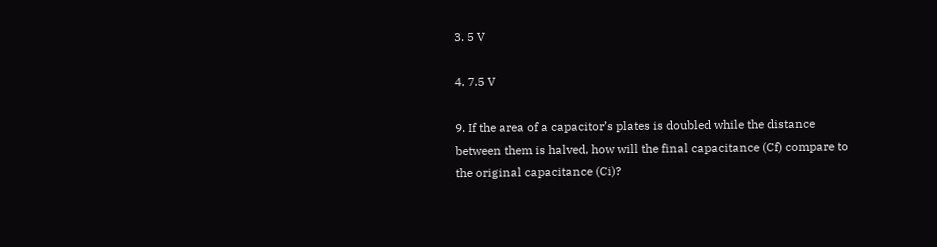3. 5 V

4. 7.5 V

9. If the area of a capacitor’s plates is doubled while the distance between them is halved, how will the final capacitance (Cf) compare to the original capacitance (Ci)?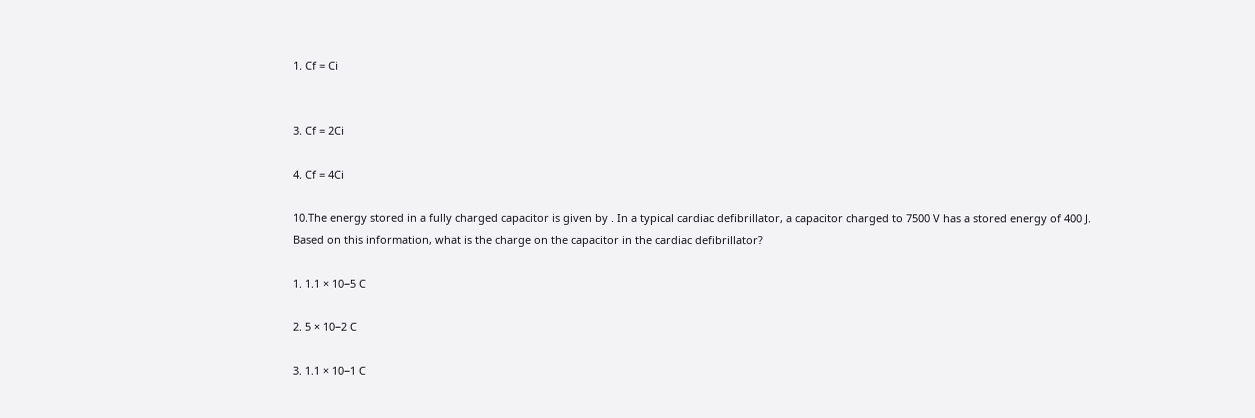1. Cf = Ci


3. Cf = 2Ci

4. Cf = 4Ci

10.The energy stored in a fully charged capacitor is given by . In a typical cardiac defibrillator, a capacitor charged to 7500 V has a stored energy of 400 J. Based on this information, what is the charge on the capacitor in the cardiac defibrillator?

1. 1.1 × 10−5 C

2. 5 × 10−2 C

3. 1.1 × 10−1 C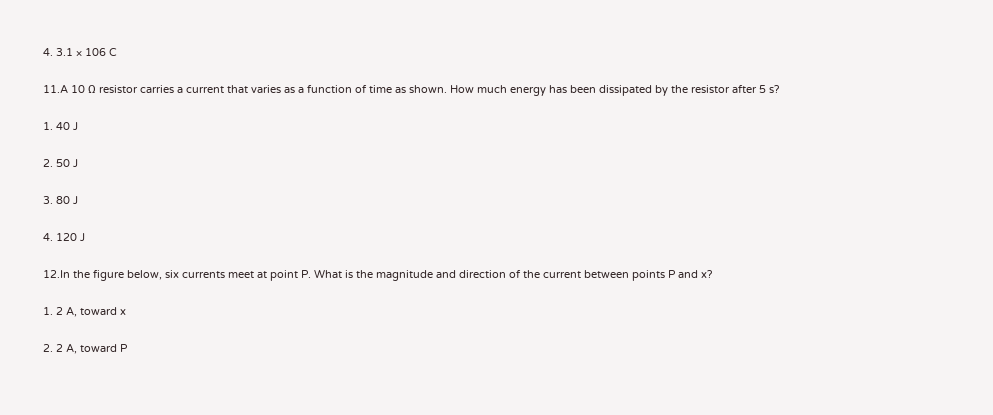4. 3.1 × 106 C

11.A 10 Ω resistor carries a current that varies as a function of time as shown. How much energy has been dissipated by the resistor after 5 s?

1. 40 J

2. 50 J

3. 80 J

4. 120 J

12.In the figure below, six currents meet at point P. What is the magnitude and direction of the current between points P and x?

1. 2 A, toward x

2. 2 A, toward P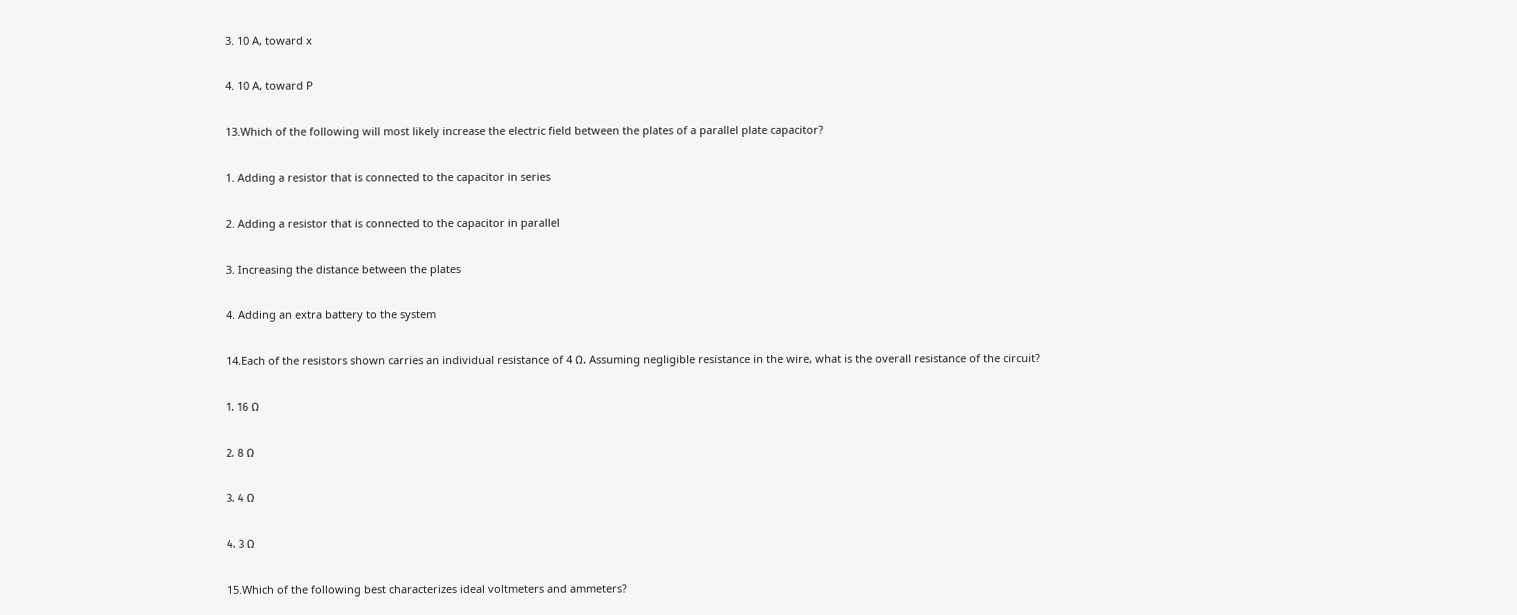3. 10 A, toward x

4. 10 A, toward P

13.Which of the following will most likely increase the electric field between the plates of a parallel plate capacitor?

1. Adding a resistor that is connected to the capacitor in series

2. Adding a resistor that is connected to the capacitor in parallel

3. Increasing the distance between the plates

4. Adding an extra battery to the system

14.Each of the resistors shown carries an individual resistance of 4 Ω. Assuming negligible resistance in the wire, what is the overall resistance of the circuit?

1. 16 Ω

2. 8 Ω

3. 4 Ω

4. 3 Ω

15.Which of the following best characterizes ideal voltmeters and ammeters?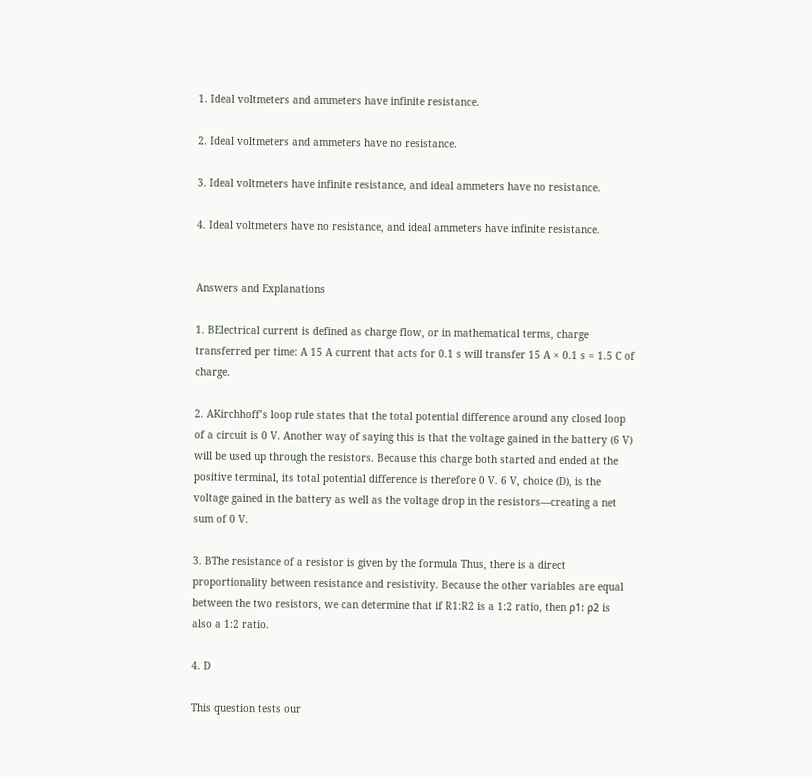1. Ideal voltmeters and ammeters have infinite resistance.

2. Ideal voltmeters and ammeters have no resistance.

3. Ideal voltmeters have infinite resistance, and ideal ammeters have no resistance.

4. Ideal voltmeters have no resistance, and ideal ammeters have infinite resistance.


Answers and Explanations

1. BElectrical current is defined as charge flow, or in mathematical terms, charge transferred per time: A 15 A current that acts for 0.1 s will transfer 15 A × 0.1 s = 1.5 C of charge.

2. AKirchhoff’s loop rule states that the total potential difference around any closed loop of a circuit is 0 V. Another way of saying this is that the voltage gained in the battery (6 V) will be used up through the resistors. Because this charge both started and ended at the positive terminal, its total potential difference is therefore 0 V. 6 V, choice (D), is the voltage gained in the battery as well as the voltage drop in the resistors—creating a net sum of 0 V.

3. BThe resistance of a resistor is given by the formula Thus, there is a direct proportionality between resistance and resistivity. Because the other variables are equal between the two resistors, we can determine that if R1:R2 is a 1:2 ratio, then ρ1: ρ2 is also a 1:2 ratio.

4. D

This question tests our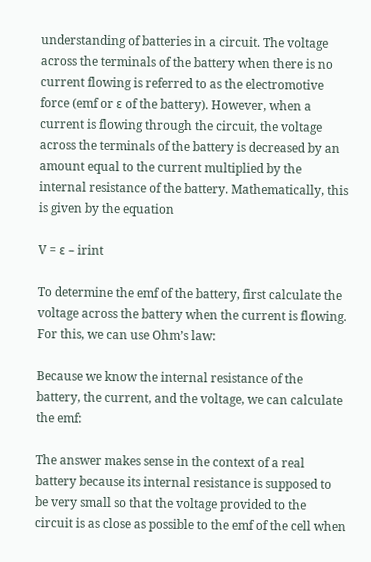understanding of batteries in a circuit. The voltage across the terminals of the battery when there is no current flowing is referred to as the electromotive force (emf or ε of the battery). However, when a current is flowing through the circuit, the voltage across the terminals of the battery is decreased by an amount equal to the current multiplied by the internal resistance of the battery. Mathematically, this is given by the equation

V = ε – irint

To determine the emf of the battery, first calculate the voltage across the battery when the current is flowing. For this, we can use Ohm’s law:

Because we know the internal resistance of the battery, the current, and the voltage, we can calculate the emf:

The answer makes sense in the context of a real battery because its internal resistance is supposed to be very small so that the voltage provided to the circuit is as close as possible to the emf of the cell when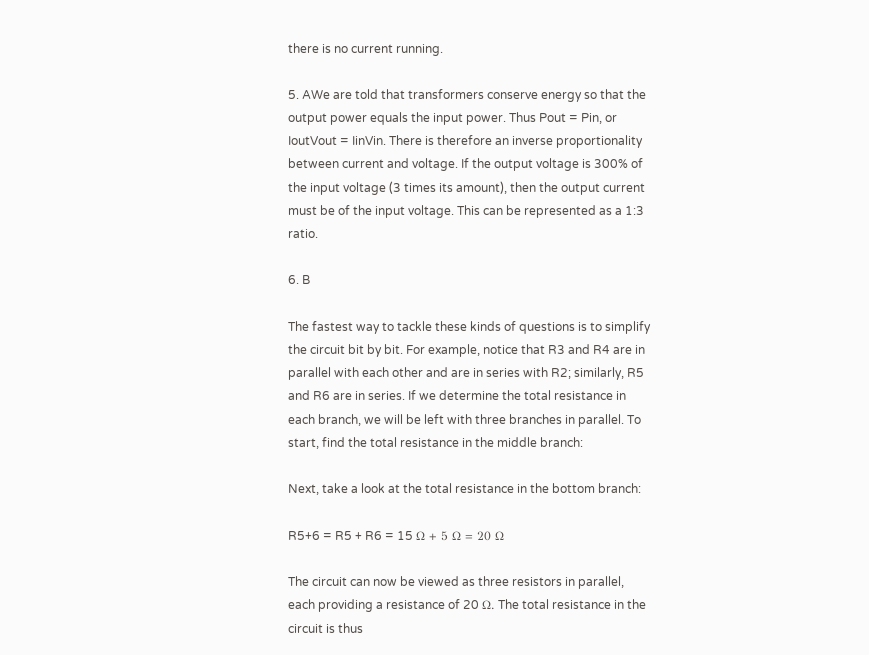there is no current running.

5. AWe are told that transformers conserve energy so that the output power equals the input power. Thus Pout = Pin, or IoutVout = IinVin. There is therefore an inverse proportionality between current and voltage. If the output voltage is 300% of the input voltage (3 times its amount), then the output current must be of the input voltage. This can be represented as a 1:3 ratio.

6. B

The fastest way to tackle these kinds of questions is to simplify the circuit bit by bit. For example, notice that R3 and R4 are in parallel with each other and are in series with R2; similarly, R5 and R6 are in series. If we determine the total resistance in each branch, we will be left with three branches in parallel. To start, find the total resistance in the middle branch:

Next, take a look at the total resistance in the bottom branch:

R5+6 = R5 + R6 = 15 Ω + 5 Ω = 20 Ω

The circuit can now be viewed as three resistors in parallel, each providing a resistance of 20 Ω. The total resistance in the circuit is thus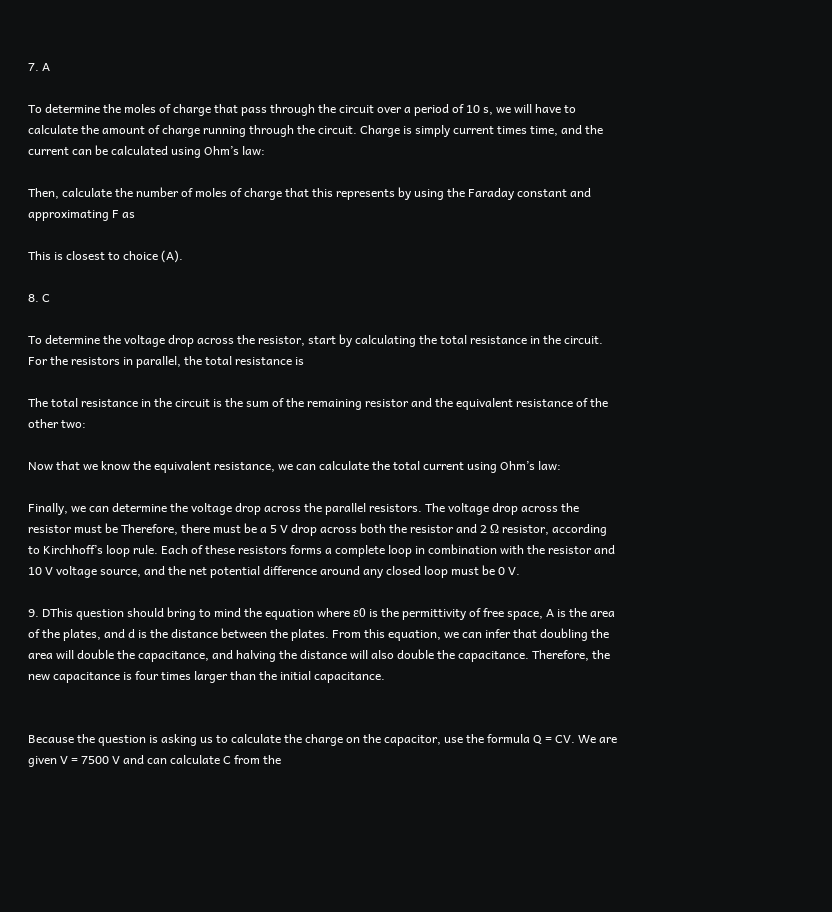7. A

To determine the moles of charge that pass through the circuit over a period of 10 s, we will have to calculate the amount of charge running through the circuit. Charge is simply current times time, and the current can be calculated using Ohm’s law:

Then, calculate the number of moles of charge that this represents by using the Faraday constant and approximating F as

This is closest to choice (A).

8. C

To determine the voltage drop across the resistor, start by calculating the total resistance in the circuit. For the resistors in parallel, the total resistance is

The total resistance in the circuit is the sum of the remaining resistor and the equivalent resistance of the other two:

Now that we know the equivalent resistance, we can calculate the total current using Ohm’s law:

Finally, we can determine the voltage drop across the parallel resistors. The voltage drop across the resistor must be Therefore, there must be a 5 V drop across both the resistor and 2 Ω resistor, according to Kirchhoff’s loop rule. Each of these resistors forms a complete loop in combination with the resistor and 10 V voltage source, and the net potential difference around any closed loop must be 0 V.

9. DThis question should bring to mind the equation where ε0 is the permittivity of free space, A is the area of the plates, and d is the distance between the plates. From this equation, we can infer that doubling the area will double the capacitance, and halving the distance will also double the capacitance. Therefore, the new capacitance is four times larger than the initial capacitance.


Because the question is asking us to calculate the charge on the capacitor, use the formula Q = CV. We are given V = 7500 V and can calculate C from the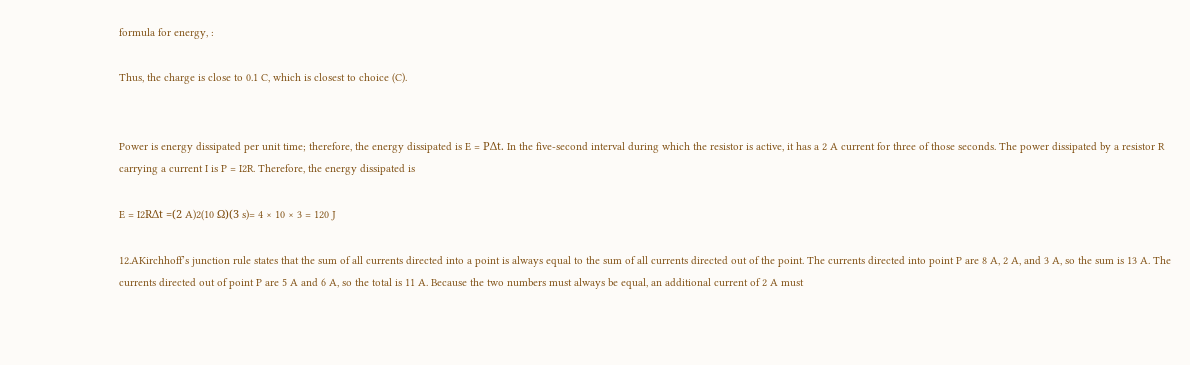formula for energy, :

Thus, the charge is close to 0.1 C, which is closest to choice (C).


Power is energy dissipated per unit time; therefore, the energy dissipated is E = PΔt. In the five-second interval during which the resistor is active, it has a 2 A current for three of those seconds. The power dissipated by a resistor R carrying a current I is P = I2R. Therefore, the energy dissipated is

E = I2RΔt =(2 A)2(10 Ω)(3 s)= 4 × 10 × 3 = 120 J

12.AKirchhoff’s junction rule states that the sum of all currents directed into a point is always equal to the sum of all currents directed out of the point. The currents directed into point P are 8 A, 2 A, and 3 A, so the sum is 13 A. The currents directed out of point P are 5 A and 6 A, so the total is 11 A. Because the two numbers must always be equal, an additional current of 2 A must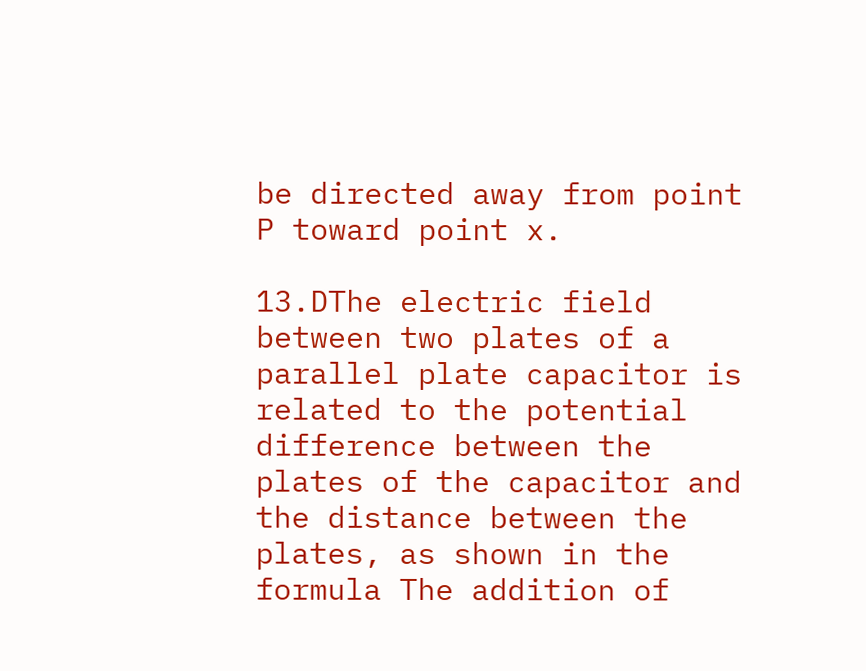be directed away from point P toward point x.

13.DThe electric field between two plates of a parallel plate capacitor is related to the potential difference between the plates of the capacitor and the distance between the plates, as shown in the formula The addition of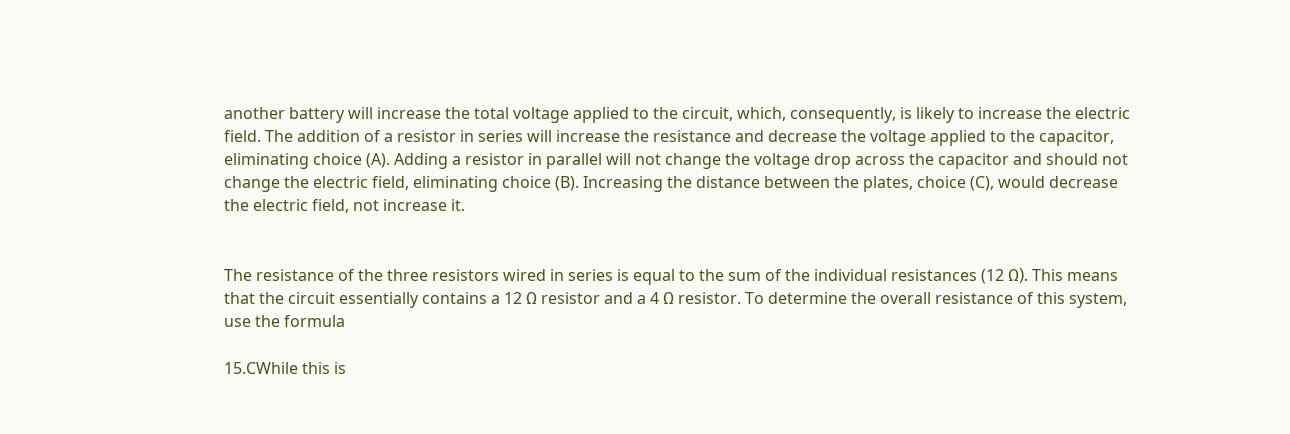another battery will increase the total voltage applied to the circuit, which, consequently, is likely to increase the electric field. The addition of a resistor in series will increase the resistance and decrease the voltage applied to the capacitor, eliminating choice (A). Adding a resistor in parallel will not change the voltage drop across the capacitor and should not change the electric field, eliminating choice (B). Increasing the distance between the plates, choice (C), would decrease the electric field, not increase it.


The resistance of the three resistors wired in series is equal to the sum of the individual resistances (12 Ω). This means that the circuit essentially contains a 12 Ω resistor and a 4 Ω resistor. To determine the overall resistance of this system, use the formula

15.CWhile this is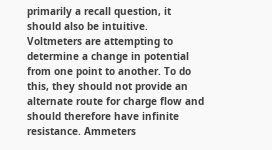primarily a recall question, it should also be intuitive. Voltmeters are attempting to determine a change in potential from one point to another. To do this, they should not provide an alternate route for charge flow and should therefore have infinite resistance. Ammeters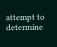attempt to determine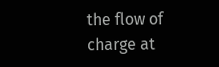the flow of charge at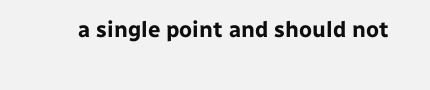a single point and should not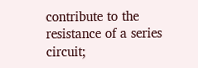contribute to the resistance of a series circuit;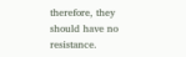therefore, they should have no resistance.